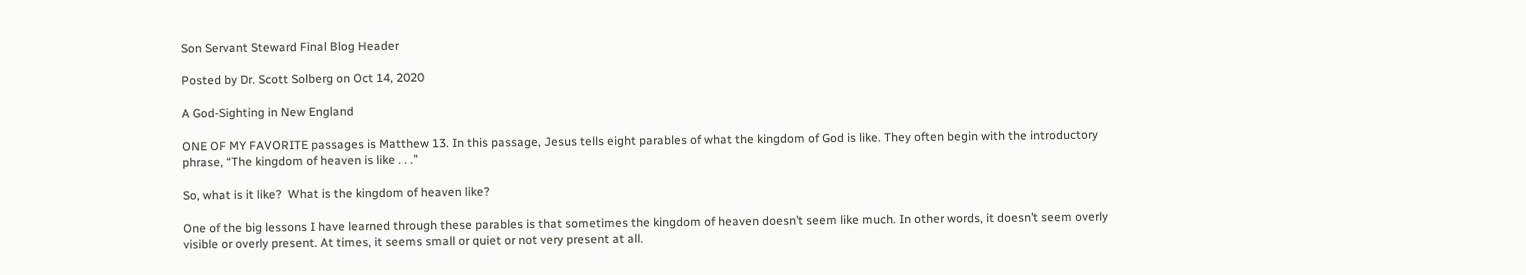Son Servant Steward Final Blog Header

Posted by Dr. Scott Solberg on Oct 14, 2020

A God-Sighting in New England

ONE OF MY FAVORITE passages is Matthew 13. In this passage, Jesus tells eight parables of what the kingdom of God is like. They often begin with the introductory phrase, “The kingdom of heaven is like . . .”

So, what is it like?  What is the kingdom of heaven like?

One of the big lessons I have learned through these parables is that sometimes the kingdom of heaven doesn’t seem like much. In other words, it doesn’t seem overly visible or overly present. At times, it seems small or quiet or not very present at all.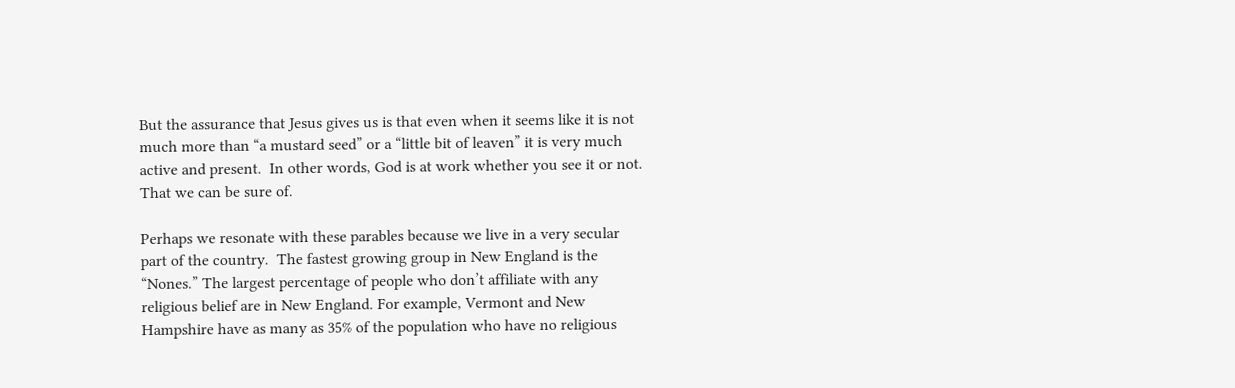But the assurance that Jesus gives us is that even when it seems like it is not much more than “a mustard seed” or a “little bit of leaven” it is very much active and present.  In other words, God is at work whether you see it or not. That we can be sure of.

Perhaps we resonate with these parables because we live in a very secular part of the country.  The fastest growing group in New England is the “Nones.” The largest percentage of people who don’t affiliate with any religious belief are in New England. For example, Vermont and New Hampshire have as many as 35% of the population who have no religious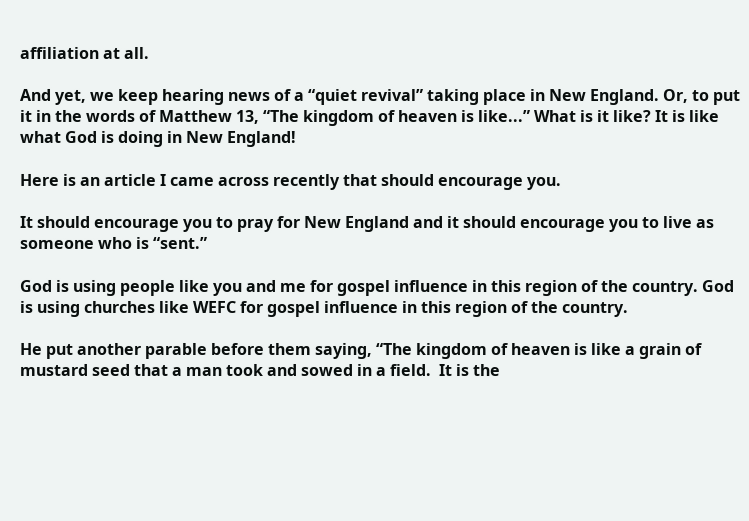affiliation at all.

And yet, we keep hearing news of a “quiet revival” taking place in New England. Or, to put it in the words of Matthew 13, “The kingdom of heaven is like...” What is it like? It is like what God is doing in New England!

Here is an article I came across recently that should encourage you.

It should encourage you to pray for New England and it should encourage you to live as someone who is “sent.”

God is using people like you and me for gospel influence in this region of the country. God is using churches like WEFC for gospel influence in this region of the country.

He put another parable before them saying, “The kingdom of heaven is like a grain of mustard seed that a man took and sowed in a field.  It is the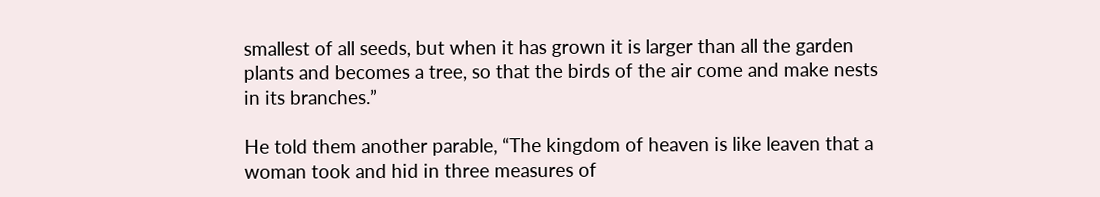smallest of all seeds, but when it has grown it is larger than all the garden plants and becomes a tree, so that the birds of the air come and make nests in its branches.”

He told them another parable, “The kingdom of heaven is like leaven that a woman took and hid in three measures of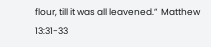flour, till it was all leavened.”  Matthew 13:31-33